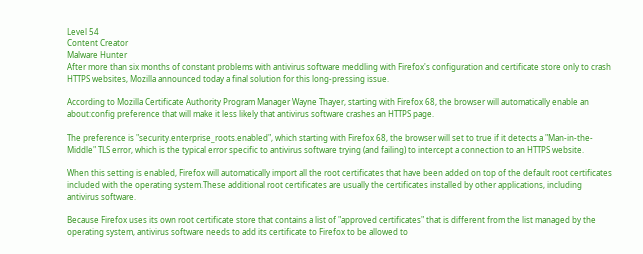Level 54
Content Creator
Malware Hunter
After more than six months of constant problems with antivirus software meddling with Firefox's configuration and certificate store only to crash HTTPS websites, Mozilla announced today a final solution for this long-pressing issue.

According to Mozilla Certificate Authority Program Manager Wayne Thayer, starting with Firefox 68, the browser will automatically enable an about:config preference that will make it less likely that antivirus software crashes an HTTPS page.

The preference is "security.enterprise_roots.enabled", which starting with Firefox 68, the browser will set to true if it detects a "Man-in-the-Middle" TLS error, which is the typical error specific to antivirus software trying (and failing) to intercept a connection to an HTTPS website.

When this setting is enabled, Firefox will automatically import all the root certificates that have been added on top of the default root certificates included with the operating system.These additional root certificates are usually the certificates installed by other applications, including antivirus software.

Because Firefox uses its own root certificate store that contains a list of "approved certificates" that is different from the list managed by the operating system, antivirus software needs to add its certificate to Firefox to be allowed to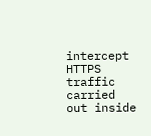intercept HTTPS traffic carried out inside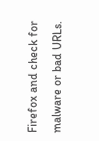Firefox and check for malware or bad URLs.